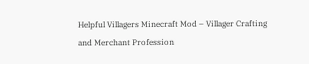Helpful Villagers Minecraft Mod – Villager Crafting and Merchant Profession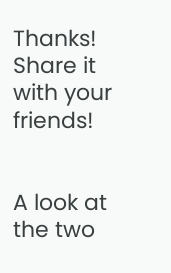Thanks! Share it with your friends!


A look at the two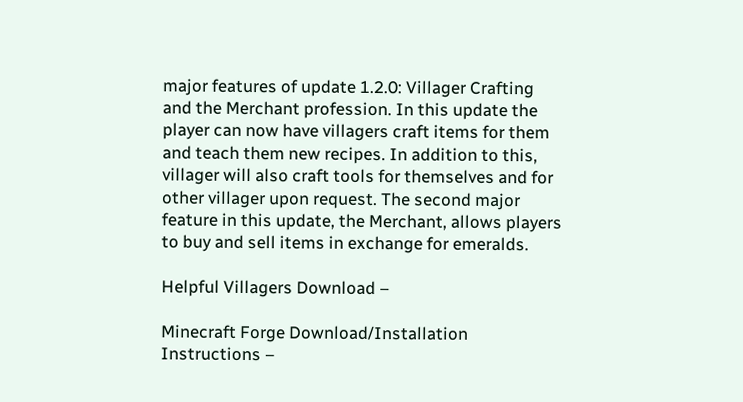major features of update 1.2.0: Villager Crafting and the Merchant profession. In this update the player can now have villagers craft items for them and teach them new recipes. In addition to this, villager will also craft tools for themselves and for other villager upon request. The second major feature in this update, the Merchant, allows players to buy and sell items in exchange for emeralds.

Helpful Villagers Download –

Minecraft Forge Download/Installation Instructions –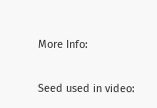More Info:

Seed used in video: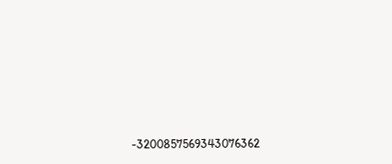-3200857569343076362